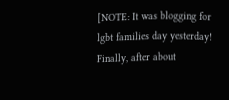[NOTE: It was blogging for lgbt families day yesterday! Finally, after about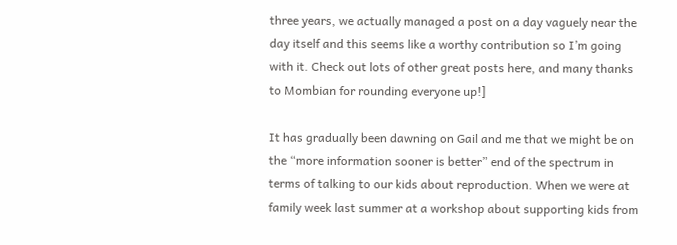three years, we actually managed a post on a day vaguely near the day itself and this seems like a worthy contribution so I’m going with it. Check out lots of other great posts here, and many thanks to Mombian for rounding everyone up!]

It has gradually been dawning on Gail and me that we might be on the “more information sooner is better” end of the spectrum in terms of talking to our kids about reproduction. When we were at family week last summer at a workshop about supporting kids from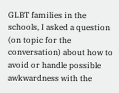GLBT families in the schools, I asked a question (on topic for the conversation) about how to avoid or handle possible awkwardness with the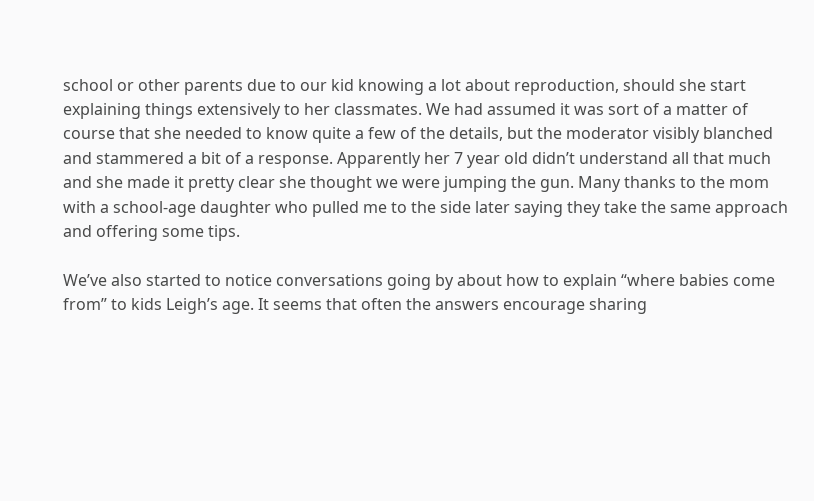school or other parents due to our kid knowing a lot about reproduction, should she start explaining things extensively to her classmates. We had assumed it was sort of a matter of course that she needed to know quite a few of the details, but the moderator visibly blanched and stammered a bit of a response. Apparently her 7 year old didn’t understand all that much and she made it pretty clear she thought we were jumping the gun. Many thanks to the mom with a school-age daughter who pulled me to the side later saying they take the same approach and offering some tips.

We’ve also started to notice conversations going by about how to explain “where babies come from” to kids Leigh’s age. It seems that often the answers encourage sharing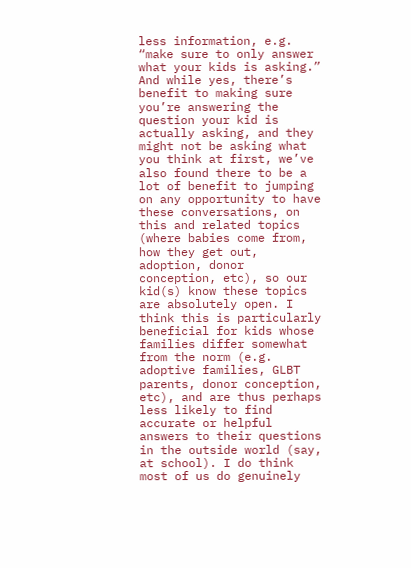less information, e.g. “make sure to only answer what your kids is asking.” And while yes, there’s benefit to making sure you’re answering the question your kid is actually asking, and they might not be asking what you think at first, we’ve also found there to be a lot of benefit to jumping on any opportunity to have these conversations, on this and related topics (where babies come from, how they get out, adoption, donor conception, etc), so our kid(s) know these topics are absolutely open. I think this is particularly beneficial for kids whose families differ somewhat from the norm (e.g. adoptive families, GLBT parents, donor conception, etc), and are thus perhaps less likely to find accurate or helpful answers to their questions in the outside world (say, at school). I do think most of us do genuinely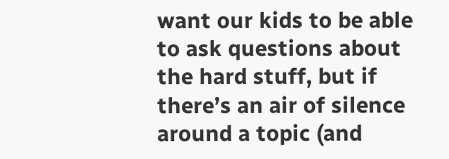want our kids to be able to ask questions about the hard stuff, but if there’s an air of silence around a topic (and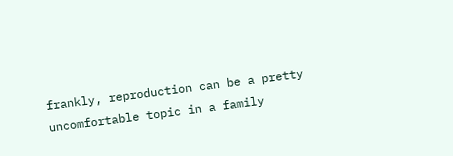frankly, reproduction can be a pretty uncomfortable topic in a family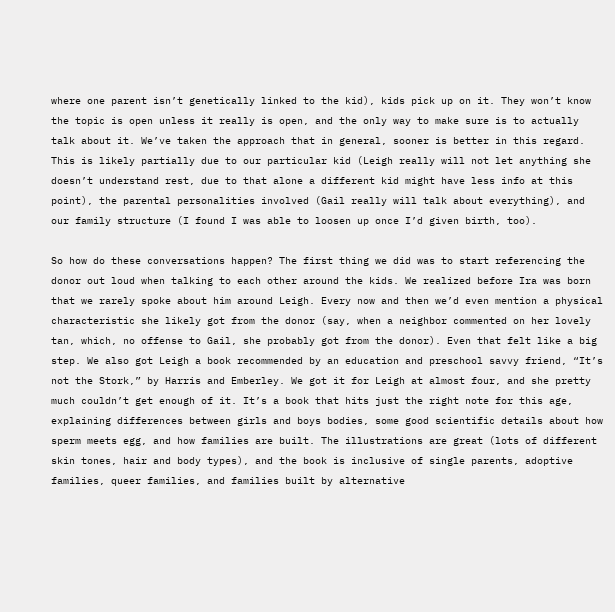where one parent isn’t genetically linked to the kid), kids pick up on it. They won’t know the topic is open unless it really is open, and the only way to make sure is to actually talk about it. We’ve taken the approach that in general, sooner is better in this regard. This is likely partially due to our particular kid (Leigh really will not let anything she doesn’t understand rest, due to that alone a different kid might have less info at this point), the parental personalities involved (Gail really will talk about everything), and our family structure (I found I was able to loosen up once I’d given birth, too).

So how do these conversations happen? The first thing we did was to start referencing the donor out loud when talking to each other around the kids. We realized before Ira was born that we rarely spoke about him around Leigh. Every now and then we’d even mention a physical characteristic she likely got from the donor (say, when a neighbor commented on her lovely tan, which, no offense to Gail, she probably got from the donor). Even that felt like a big step. We also got Leigh a book recommended by an education and preschool savvy friend, “It’s not the Stork,” by Harris and Emberley. We got it for Leigh at almost four, and she pretty much couldn’t get enough of it. It’s a book that hits just the right note for this age, explaining differences between girls and boys bodies, some good scientific details about how sperm meets egg, and how families are built. The illustrations are great (lots of different skin tones, hair and body types), and the book is inclusive of single parents, adoptive families, queer families, and families built by alternative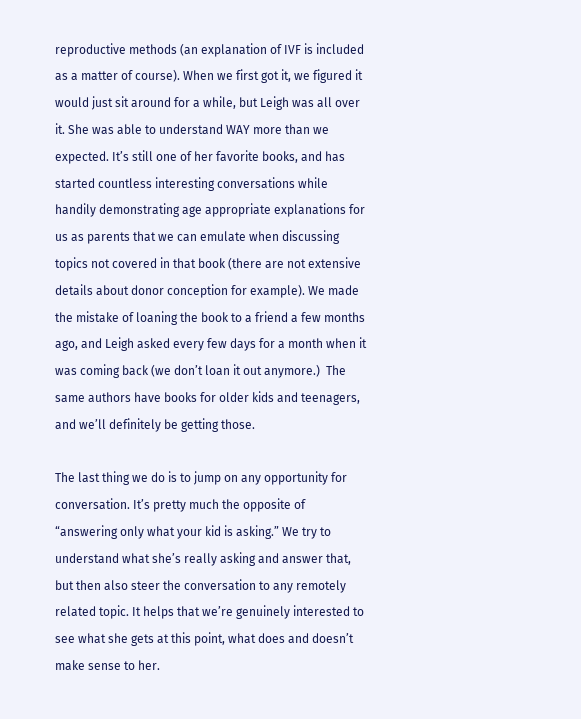reproductive methods (an explanation of IVF is included as a matter of course). When we first got it, we figured it would just sit around for a while, but Leigh was all over it. She was able to understand WAY more than we expected. It’s still one of her favorite books, and has started countless interesting conversations while handily demonstrating age appropriate explanations for us as parents that we can emulate when discussing topics not covered in that book (there are not extensive details about donor conception for example). We made the mistake of loaning the book to a friend a few months ago, and Leigh asked every few days for a month when it was coming back (we don’t loan it out anymore.)  The same authors have books for older kids and teenagers, and we’ll definitely be getting those.

The last thing we do is to jump on any opportunity for conversation. It’s pretty much the opposite of “answering only what your kid is asking.” We try to understand what she’s really asking and answer that, but then also steer the conversation to any remotely related topic. It helps that we’re genuinely interested to see what she gets at this point, what does and doesn’t make sense to her.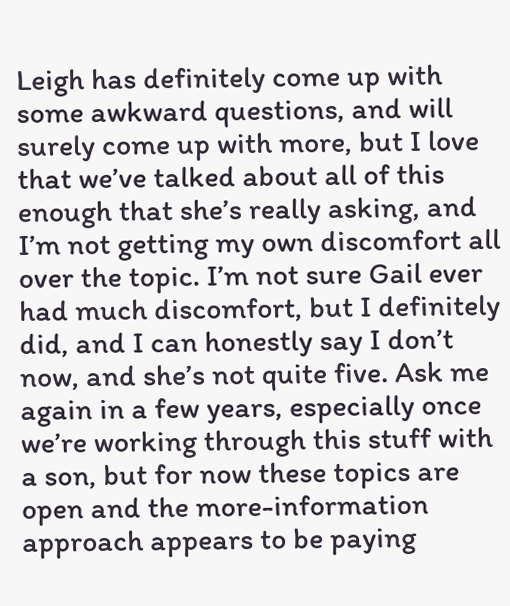Leigh has definitely come up with some awkward questions, and will surely come up with more, but I love that we’ve talked about all of this enough that she’s really asking, and I’m not getting my own discomfort all over the topic. I’m not sure Gail ever had much discomfort, but I definitely did, and I can honestly say I don’t now, and she’s not quite five. Ask me again in a few years, especially once we’re working through this stuff with a son, but for now these topics are open and the more-information approach appears to be paying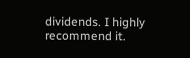dividends. I highly recommend it.